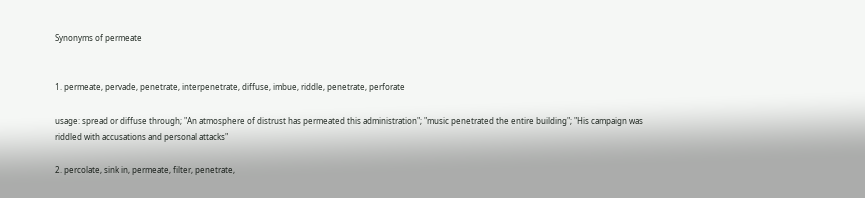Synonyms of permeate


1. permeate, pervade, penetrate, interpenetrate, diffuse, imbue, riddle, penetrate, perforate

usage: spread or diffuse through; "An atmosphere of distrust has permeated this administration"; "music penetrated the entire building"; "His campaign was riddled with accusations and personal attacks"

2. percolate, sink in, permeate, filter, penetrate,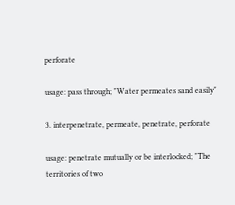perforate

usage: pass through; "Water permeates sand easily"

3. interpenetrate, permeate, penetrate, perforate

usage: penetrate mutually or be interlocked; "The territories of two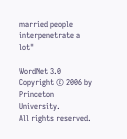married people interpenetrate a lot"

WordNet 3.0 Copyright © 2006 by Princeton University.
All rights reserved.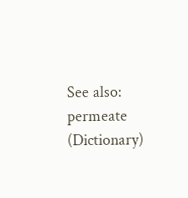See also: permeate (Dictionary)